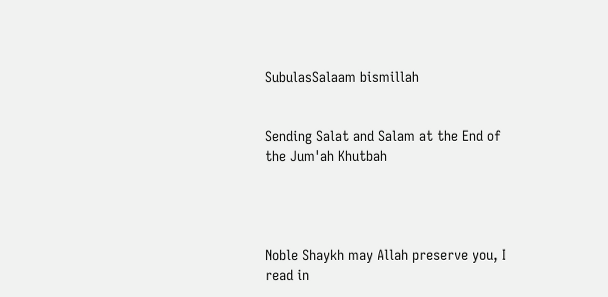SubulasSalaam bismillah


Sending Salat and Salam at the End of the Jum'ah Khutbah




Noble Shaykh may Allah preserve you, I read in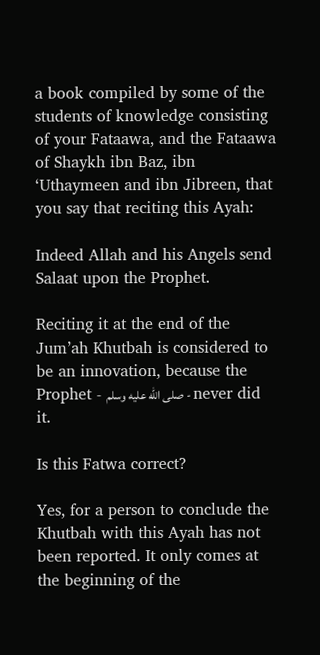a book compiled by some of the students of knowledge consisting of your Fataawa, and the Fataawa of Shaykh ibn Baz, ibn ‘Uthaymeen and ibn Jibreen, that you say that reciting this Ayah:

Indeed Allah and his Angels send Salaat upon the Prophet.

Reciting it at the end of the Jum’ah Khutbah is considered to be an innovation, because the Prophet - صلى الله عليه وسلم - never did it.

Is this Fatwa correct?

Yes, for a person to conclude the Khutbah with this Ayah has not been reported. It only comes at the beginning of the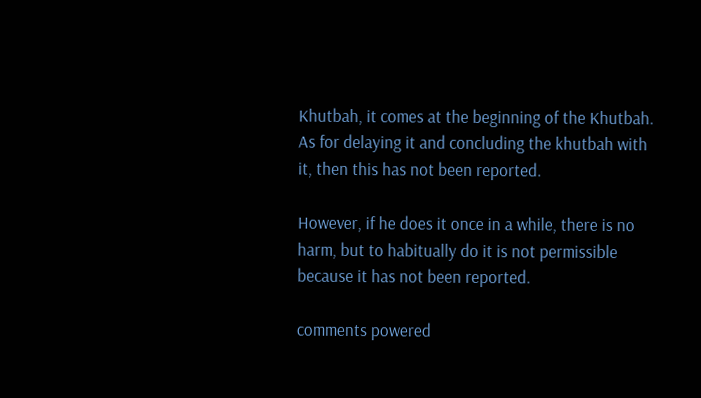Khutbah, it comes at the beginning of the Khutbah. As for delaying it and concluding the khutbah with it, then this has not been reported.

However, if he does it once in a while, there is no harm, but to habitually do it is not permissible because it has not been reported.

comments powered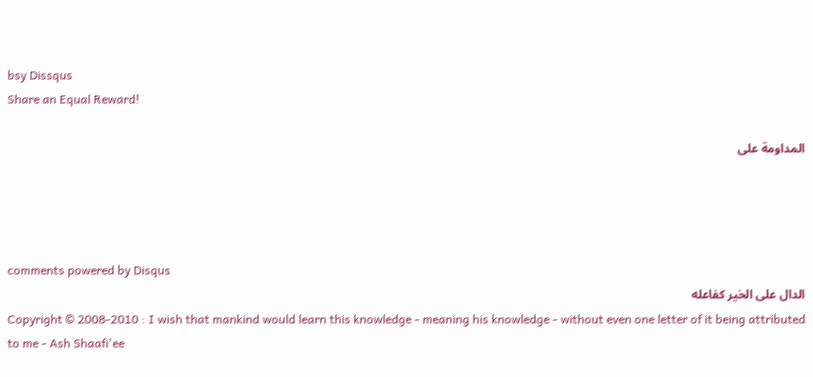bsy Dissqus
Share an Equal Reward!

المداومة على




comments powered by Disqus
الدال على الخير كفاعله
Copyright © 2008-2010 : I wish that mankind would learn this knowledge - meaning his knowledge - without even one letter of it being attributed to me - Ash Shaafi'ee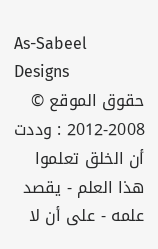As-Sabeel Designs
حقوق الموقع © 2008-2012 : وددت أن الخلق تعلموا هذا العلم - يقصد علمه - على أن لا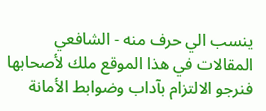ينسب الي حرف منه - الشافعي
المقالات في هذا الموقع ملك لأصحابها فنرجو الالتزام بآداب وضوابط الأمانة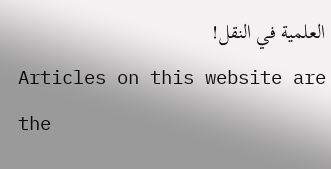العلمية في النقل!
Articles on this website are the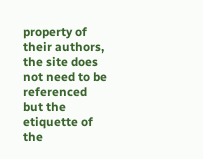property of their authors, the site does not need to be referenced
but the etiquette of the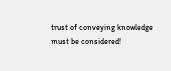trust of conveying knowledge
must be considered!